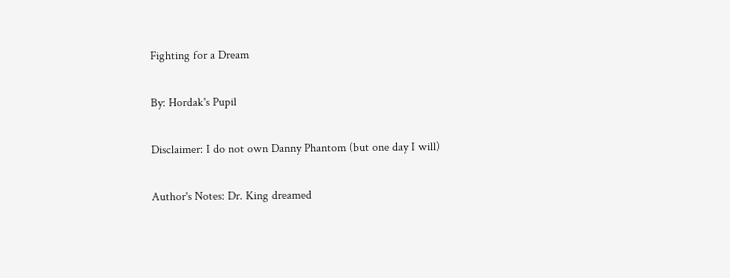Fighting for a Dream

By: Hordak's Pupil

Disclaimer: I do not own Danny Phantom (but one day I will)

Author's Notes: Dr. King dreamed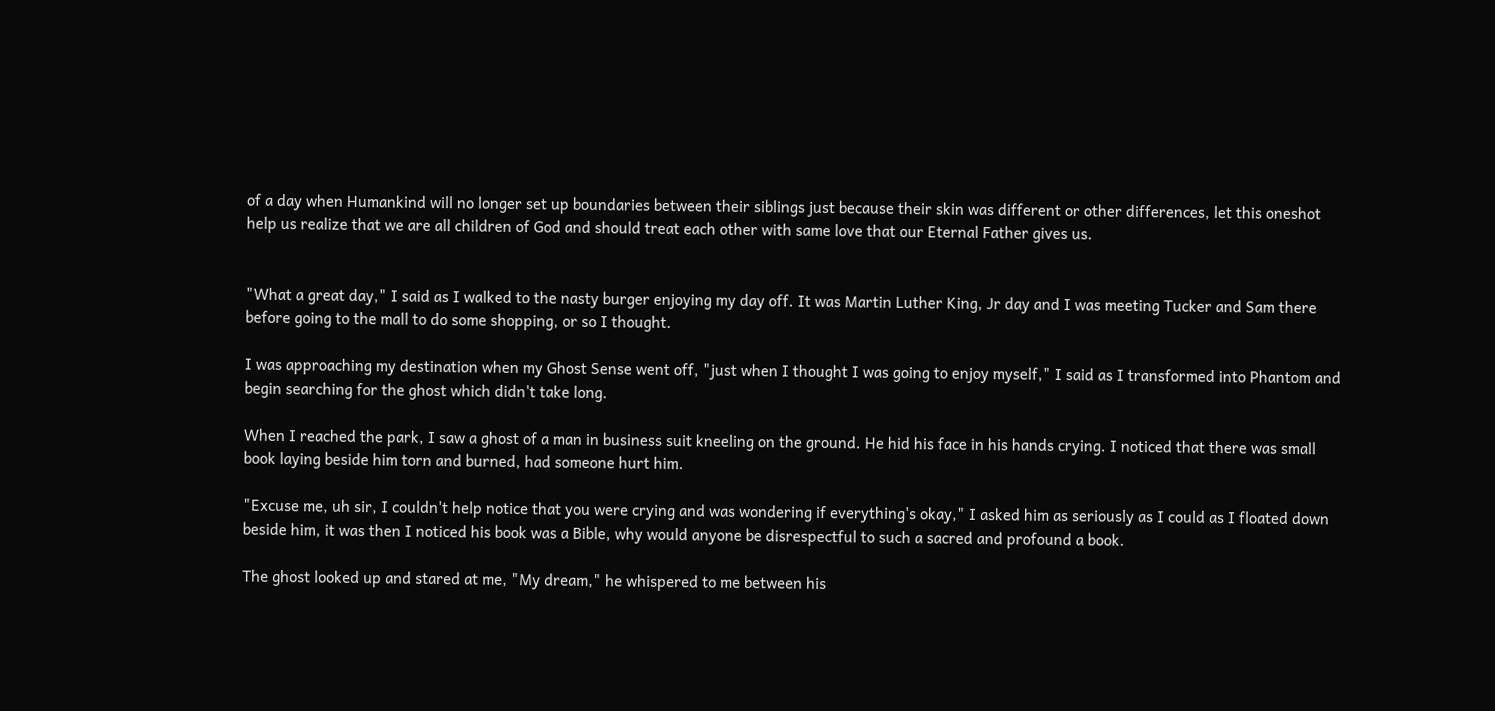of a day when Humankind will no longer set up boundaries between their siblings just because their skin was different or other differences, let this oneshot help us realize that we are all children of God and should treat each other with same love that our Eternal Father gives us.


"What a great day," I said as I walked to the nasty burger enjoying my day off. It was Martin Luther King, Jr day and I was meeting Tucker and Sam there before going to the mall to do some shopping, or so I thought.

I was approaching my destination when my Ghost Sense went off, "just when I thought I was going to enjoy myself," I said as I transformed into Phantom and begin searching for the ghost which didn't take long.

When I reached the park, I saw a ghost of a man in business suit kneeling on the ground. He hid his face in his hands crying. I noticed that there was small book laying beside him torn and burned, had someone hurt him.

"Excuse me, uh sir, I couldn't help notice that you were crying and was wondering if everything's okay," I asked him as seriously as I could as I floated down beside him, it was then I noticed his book was a Bible, why would anyone be disrespectful to such a sacred and profound a book.

The ghost looked up and stared at me, "My dream," he whispered to me between his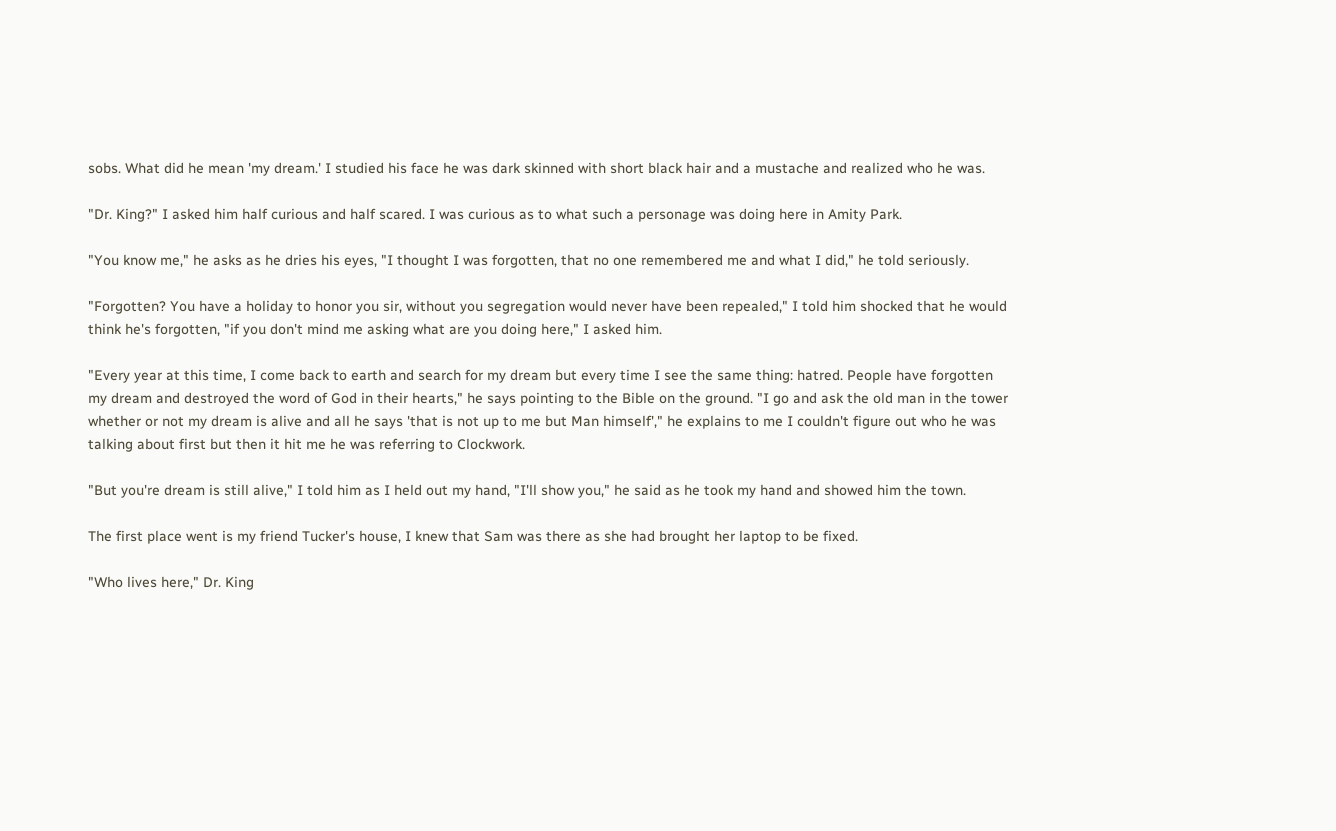sobs. What did he mean 'my dream.' I studied his face he was dark skinned with short black hair and a mustache and realized who he was.

"Dr. King?" I asked him half curious and half scared. I was curious as to what such a personage was doing here in Amity Park.

"You know me," he asks as he dries his eyes, "I thought I was forgotten, that no one remembered me and what I did," he told seriously.

"Forgotten? You have a holiday to honor you sir, without you segregation would never have been repealed," I told him shocked that he would think he's forgotten, "if you don't mind me asking what are you doing here," I asked him.

"Every year at this time, I come back to earth and search for my dream but every time I see the same thing: hatred. People have forgotten my dream and destroyed the word of God in their hearts," he says pointing to the Bible on the ground. "I go and ask the old man in the tower whether or not my dream is alive and all he says 'that is not up to me but Man himself'," he explains to me I couldn't figure out who he was talking about first but then it hit me he was referring to Clockwork.

"But you're dream is still alive," I told him as I held out my hand, "I'll show you," he said as he took my hand and showed him the town.

The first place went is my friend Tucker's house, I knew that Sam was there as she had brought her laptop to be fixed.

"Who lives here," Dr. King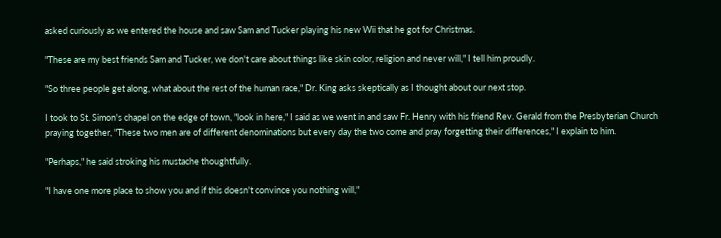asked curiously as we entered the house and saw Sam and Tucker playing his new Wii that he got for Christmas.

"These are my best friends Sam and Tucker, we don't care about things like skin color, religion and never will," I tell him proudly.

"So three people get along, what about the rest of the human race," Dr. King asks skeptically as I thought about our next stop.

I took to St. Simon's chapel on the edge of town, "look in here," I said as we went in and saw Fr. Henry with his friend Rev. Gerald from the Presbyterian Church praying together, "These two men are of different denominations but every day the two come and pray forgetting their differences," I explain to him.

"Perhaps," he said stroking his mustache thoughtfully.

"I have one more place to show you and if this doesn't convince you nothing will,"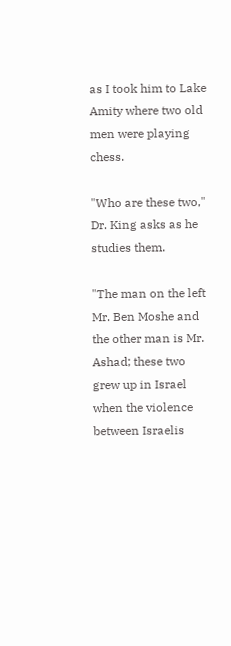as I took him to Lake Amity where two old men were playing chess.

"Who are these two," Dr. King asks as he studies them.

"The man on the left Mr. Ben Moshe and the other man is Mr. Ashad; these two grew up in Israel when the violence between Israelis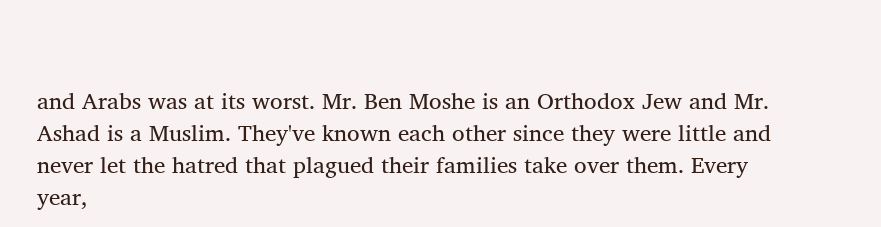and Arabs was at its worst. Mr. Ben Moshe is an Orthodox Jew and Mr. Ashad is a Muslim. They've known each other since they were little and never let the hatred that plagued their families take over them. Every year,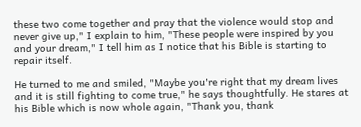these two come together and pray that the violence would stop and never give up," I explain to him, "These people were inspired by you and your dream," I tell him as I notice that his Bible is starting to repair itself.

He turned to me and smiled, "Maybe you're right that my dream lives and it is still fighting to come true," he says thoughtfully. He stares at his Bible which is now whole again, "Thank you, thank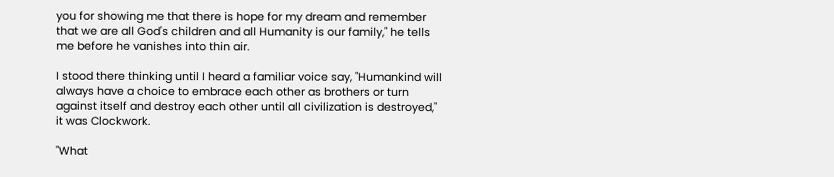you for showing me that there is hope for my dream and remember that we are all God's children and all Humanity is our family," he tells me before he vanishes into thin air.

I stood there thinking until I heard a familiar voice say, "Humankind will always have a choice to embrace each other as brothers or turn against itself and destroy each other until all civilization is destroyed," it was Clockwork.

"What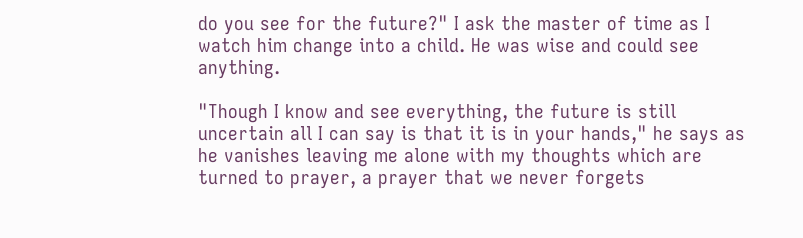do you see for the future?" I ask the master of time as I watch him change into a child. He was wise and could see anything.

"Though I know and see everything, the future is still uncertain all I can say is that it is in your hands," he says as he vanishes leaving me alone with my thoughts which are turned to prayer, a prayer that we never forgets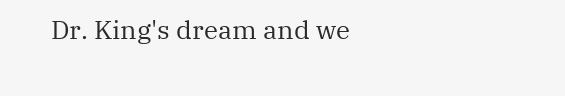Dr. King's dream and we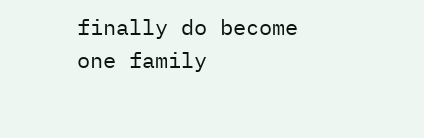finally do become one family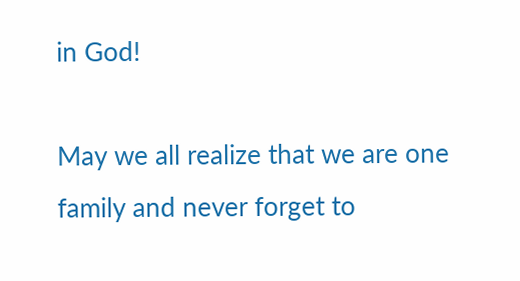in God!

May we all realize that we are one family and never forget to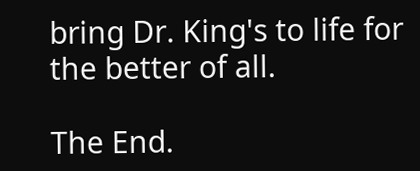bring Dr. King's to life for the better of all.

The End.